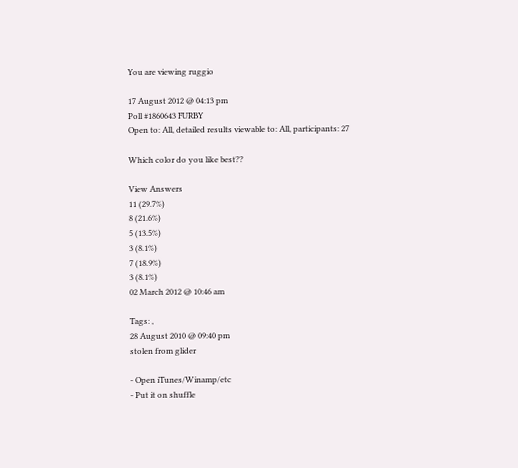You are viewing ruggio

17 August 2012 @ 04:13 pm
Poll #1860643 FURBY
Open to: All, detailed results viewable to: All, participants: 27

Which color do you like best??

View Answers
11 (29.7%)
8 (21.6%)
5 (13.5%)
3 (8.1%)
7 (18.9%)
3 (8.1%)
02 March 2012 @ 10:46 am

Tags: ,
28 August 2010 @ 09:40 pm
stolen from glider

- Open iTunes/Winamp/etc
- Put it on shuffle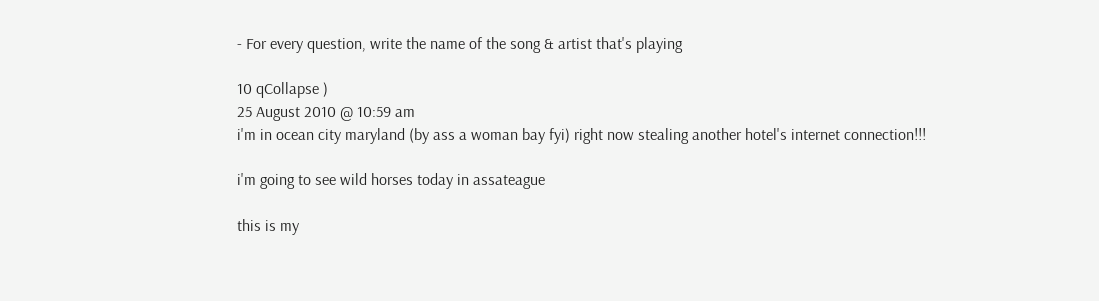- For every question, write the name of the song & artist that's playing

10 qCollapse )
25 August 2010 @ 10:59 am
i'm in ocean city maryland (by ass a woman bay fyi) right now stealing another hotel's internet connection!!!

i'm going to see wild horses today in assateague

this is my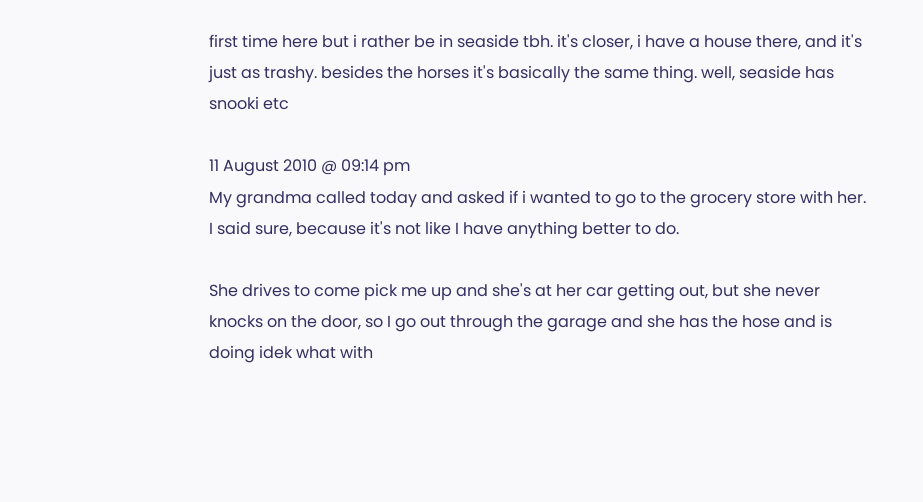first time here but i rather be in seaside tbh. it's closer, i have a house there, and it's just as trashy. besides the horses it's basically the same thing. well, seaside has snooki etc

11 August 2010 @ 09:14 pm
My grandma called today and asked if i wanted to go to the grocery store with her. I said sure, because it's not like I have anything better to do.

She drives to come pick me up and she's at her car getting out, but she never knocks on the door, so I go out through the garage and she has the hose and is doing idek what with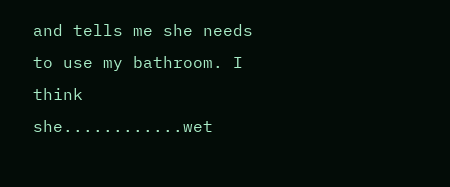and tells me she needs to use my bathroom. I think she............wet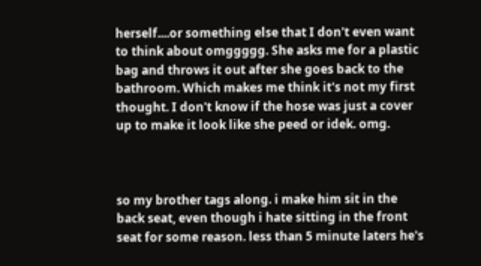herself....or something else that I don't even want to think about omggggg. She asks me for a plastic bag and throws it out after she goes back to the bathroom. Which makes me think it's not my first thought. I don't know if the hose was just a cover up to make it look like she peed or idek. omg.



so my brother tags along. i make him sit in the back seat, even though i hate sitting in the front seat for some reason. less than 5 minute laters he's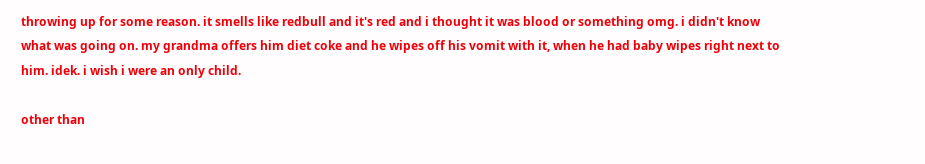throwing up for some reason. it smells like redbull and it's red and i thought it was blood or something omg. i didn't know what was going on. my grandma offers him diet coke and he wipes off his vomit with it, when he had baby wipes right next to him. idek. i wish i were an only child.

other than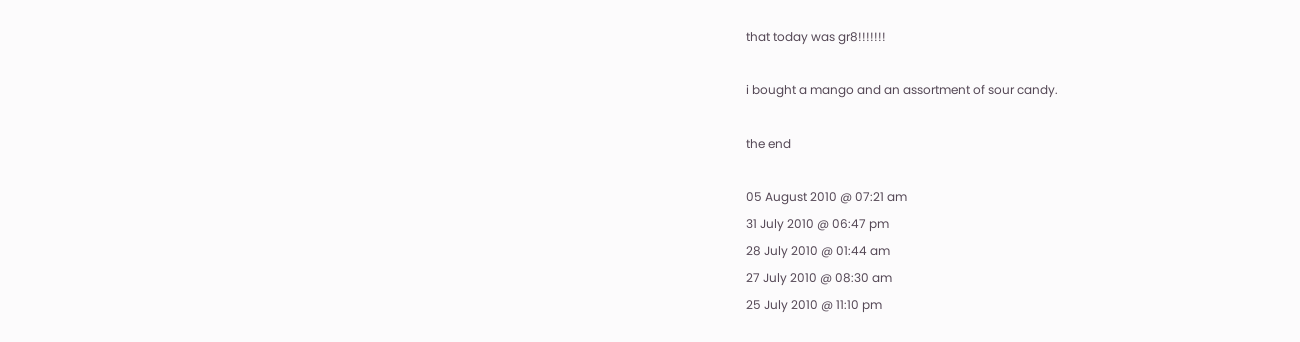that today was gr8!!!!!!!

i bought a mango and an assortment of sour candy.

the end

05 August 2010 @ 07:21 am
31 July 2010 @ 06:47 pm
28 July 2010 @ 01:44 am
27 July 2010 @ 08:30 am
25 July 2010 @ 11:10 pm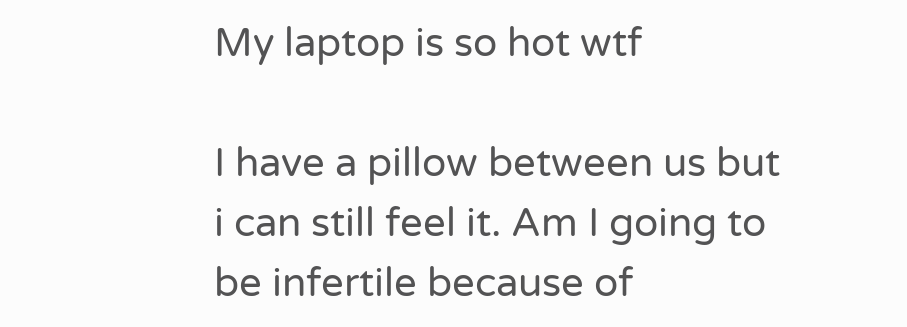My laptop is so hot wtf

I have a pillow between us but i can still feel it. Am I going to be infertile because of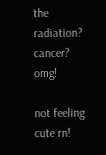the radiation? cancer? omg!

not feeling cute rn!